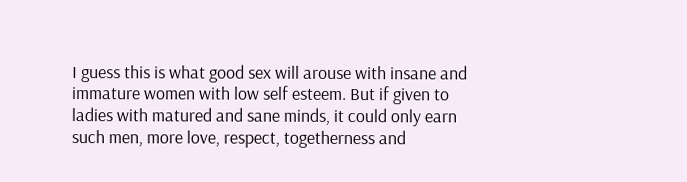I guess this is what good sex will arouse with insane and immature women with low self esteem. But if given to ladies with matured and sane minds, it could only earn such men, more love, respect, togetherness and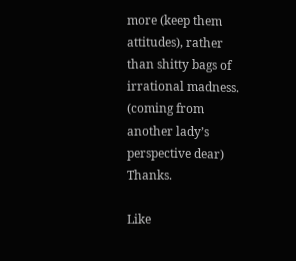more (keep them attitudes), rather than shitty bags of irrational madness. (coming from another lady’s perspective dear) Thanks.

Like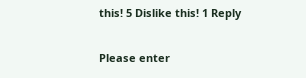this! 5 Dislike this! 1 Reply


Please enter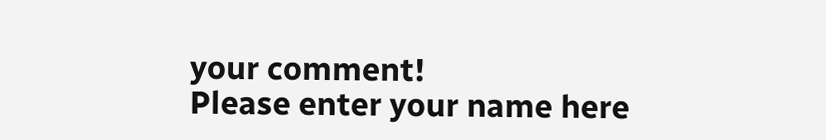your comment!
Please enter your name here